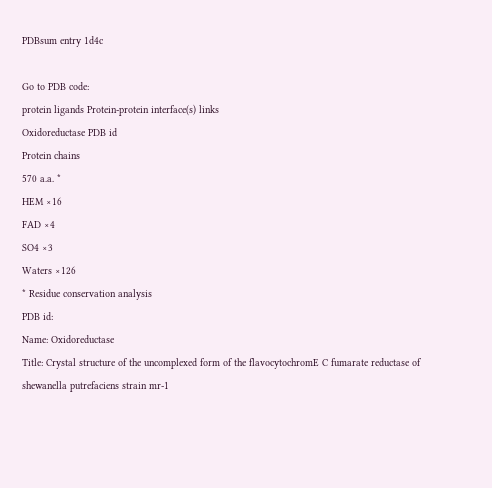PDBsum entry 1d4c

Go to PDB code:
protein ligands Protein-protein interface(s) links
Oxidoreductase PDB id
Protein chains
570 a.a. *
HEM ×16
FAD ×4
SO4 ×3
Waters ×126
* Residue conservation analysis
PDB id:
Name: Oxidoreductase
Title: Crystal structure of the uncomplexed form of the flavocytochromE C fumarate reductase of shewanella putrefaciens strain mr-1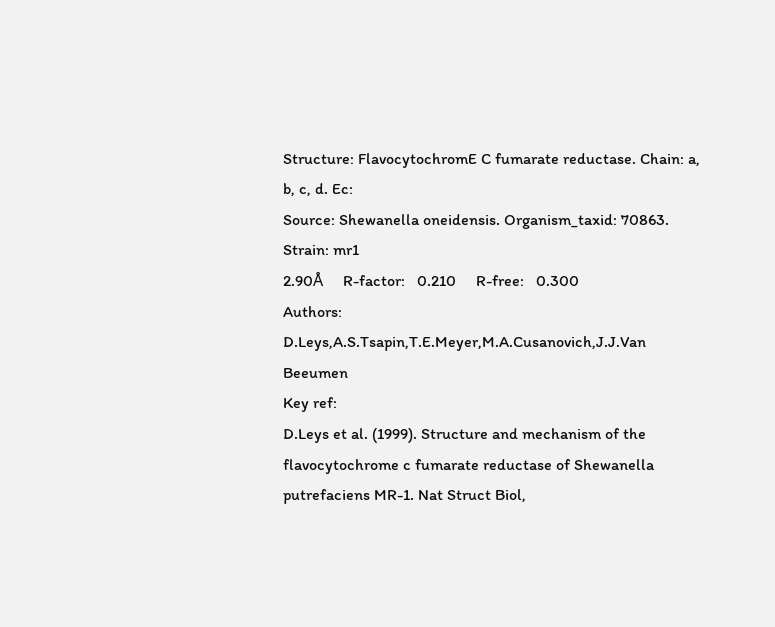Structure: FlavocytochromE C fumarate reductase. Chain: a, b, c, d. Ec:
Source: Shewanella oneidensis. Organism_taxid: 70863. Strain: mr1
2.90Å     R-factor:   0.210     R-free:   0.300
Authors: D.Leys,A.S.Tsapin,T.E.Meyer,M.A.Cusanovich,J.J.Van Beeumen
Key ref:
D.Leys et al. (1999). Structure and mechanism of the flavocytochrome c fumarate reductase of Shewanella putrefaciens MR-1. Nat Struct Biol,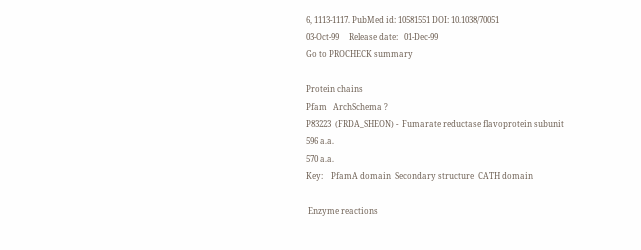6, 1113-1117. PubMed id: 10581551 DOI: 10.1038/70051
03-Oct-99     Release date:   01-Dec-99
Go to PROCHECK summary

Protein chains
Pfam   ArchSchema ?
P83223  (FRDA_SHEON) -  Fumarate reductase flavoprotein subunit
596 a.a.
570 a.a.
Key:    PfamA domain  Secondary structure  CATH domain

 Enzyme reactions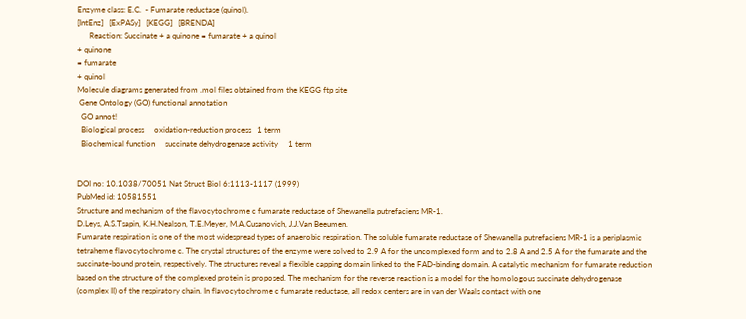Enzyme class: E.C.  - Fumarate reductase (quinol).
[IntEnz]   [ExPASy]   [KEGG]   [BRENDA]
      Reaction: Succinate + a quinone = fumarate + a quinol
+ quinone
= fumarate
+ quinol
Molecule diagrams generated from .mol files obtained from the KEGG ftp site
 Gene Ontology (GO) functional annotation
  GO annot!
  Biological process     oxidation-reduction process   1 term
  Biochemical function     succinate dehydrogenase activity     1 term


DOI no: 10.1038/70051 Nat Struct Biol 6:1113-1117 (1999)
PubMed id: 10581551
Structure and mechanism of the flavocytochrome c fumarate reductase of Shewanella putrefaciens MR-1.
D.Leys, A.S.Tsapin, K.H.Nealson, T.E.Meyer, M.A.Cusanovich, J.J.Van Beeumen.
Fumarate respiration is one of the most widespread types of anaerobic respiration. The soluble fumarate reductase of Shewanella putrefaciens MR-1 is a periplasmic tetraheme flavocytochrome c. The crystal structures of the enzyme were solved to 2.9 A for the uncomplexed form and to 2.8 A and 2.5 A for the fumarate and the succinate-bound protein, respectively. The structures reveal a flexible capping domain linked to the FAD-binding domain. A catalytic mechanism for fumarate reduction based on the structure of the complexed protein is proposed. The mechanism for the reverse reaction is a model for the homologous succinate dehydrogenase (complex II) of the respiratory chain. In flavocytochrome c fumarate reductase, all redox centers are in van der Waals contact with one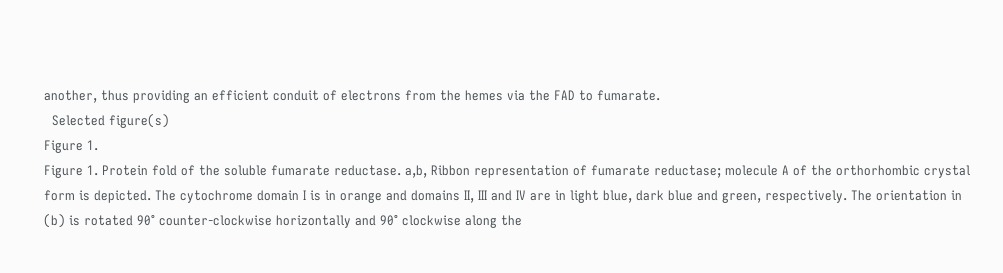another, thus providing an efficient conduit of electrons from the hemes via the FAD to fumarate.
  Selected figure(s)
Figure 1.
Figure 1. Protein fold of the soluble fumarate reductase. a,b, Ribbon representation of fumarate reductase; molecule A of the orthorhombic crystal form is depicted. The cytochrome domain I is in orange and domains II, III and IV are in light blue, dark blue and green, respectively. The orientation in (b) is rotated 90° counter-clockwise horizontally and 90° clockwise along the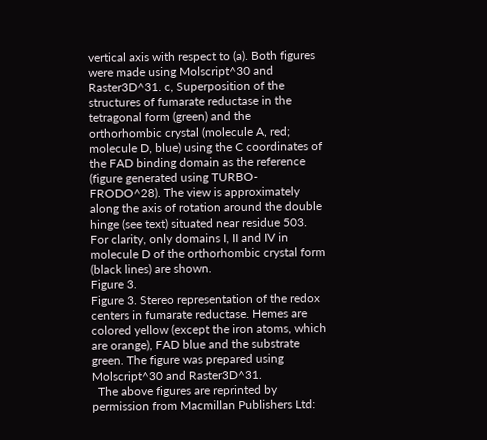vertical axis with respect to (a). Both figures were made using Molscript^30 and Raster3D^31. c, Superposition of the structures of fumarate reductase in the tetragonal form (green) and the orthorhombic crystal (molecule A, red; molecule D, blue) using the C coordinates of the FAD binding domain as the reference (figure generated using TURBO-FRODO^28). The view is approximately along the axis of rotation around the double hinge (see text) situated near residue 503. For clarity, only domains I, II and IV in molecule D of the orthorhombic crystal form (black lines) are shown.
Figure 3.
Figure 3. Stereo representation of the redox centers in fumarate reductase. Hemes are colored yellow (except the iron atoms, which are orange), FAD blue and the substrate green. The figure was prepared using Molscript^30 and Raster3D^31.
  The above figures are reprinted by permission from Macmillan Publishers Ltd: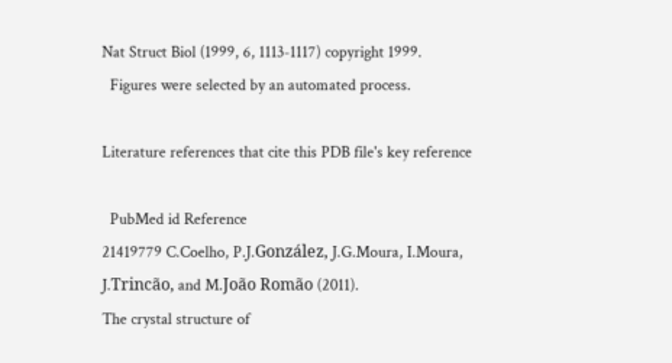Nat Struct Biol (1999, 6, 1113-1117) copyright 1999.
  Figures were selected by an automated process.

Literature references that cite this PDB file's key reference

  PubMed id Reference
21419779 C.Coelho, P.J.González, J.G.Moura, I.Moura, J.Trincão, and M.João Romão (2011).
The crystal structure of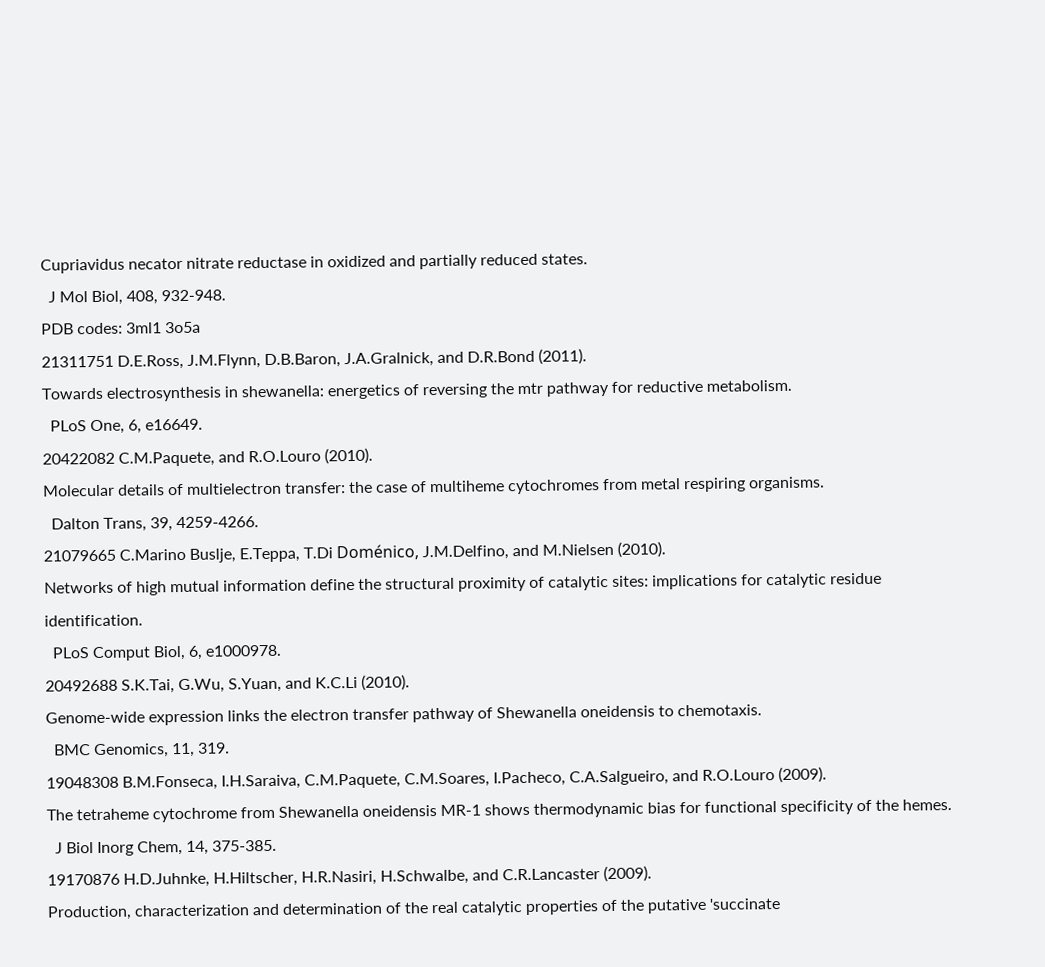Cupriavidus necator nitrate reductase in oxidized and partially reduced states.
  J Mol Biol, 408, 932-948.
PDB codes: 3ml1 3o5a
21311751 D.E.Ross, J.M.Flynn, D.B.Baron, J.A.Gralnick, and D.R.Bond (2011).
Towards electrosynthesis in shewanella: energetics of reversing the mtr pathway for reductive metabolism.
  PLoS One, 6, e16649.
20422082 C.M.Paquete, and R.O.Louro (2010).
Molecular details of multielectron transfer: the case of multiheme cytochromes from metal respiring organisms.
  Dalton Trans, 39, 4259-4266.
21079665 C.Marino Buslje, E.Teppa, T.Di Doménico, J.M.Delfino, and M.Nielsen (2010).
Networks of high mutual information define the structural proximity of catalytic sites: implications for catalytic residue identification.
  PLoS Comput Biol, 6, e1000978.
20492688 S.K.Tai, G.Wu, S.Yuan, and K.C.Li (2010).
Genome-wide expression links the electron transfer pathway of Shewanella oneidensis to chemotaxis.
  BMC Genomics, 11, 319.
19048308 B.M.Fonseca, I.H.Saraiva, C.M.Paquete, C.M.Soares, I.Pacheco, C.A.Salgueiro, and R.O.Louro (2009).
The tetraheme cytochrome from Shewanella oneidensis MR-1 shows thermodynamic bias for functional specificity of the hemes.
  J Biol Inorg Chem, 14, 375-385.
19170876 H.D.Juhnke, H.Hiltscher, H.R.Nasiri, H.Schwalbe, and C.R.Lancaster (2009).
Production, characterization and determination of the real catalytic properties of the putative 'succinate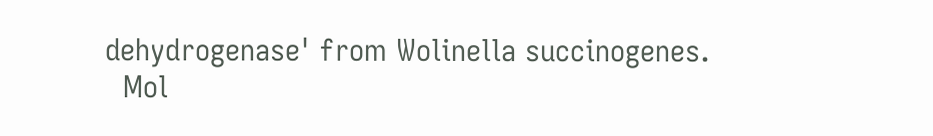dehydrogenase' from Wolinella succinogenes.
  Mol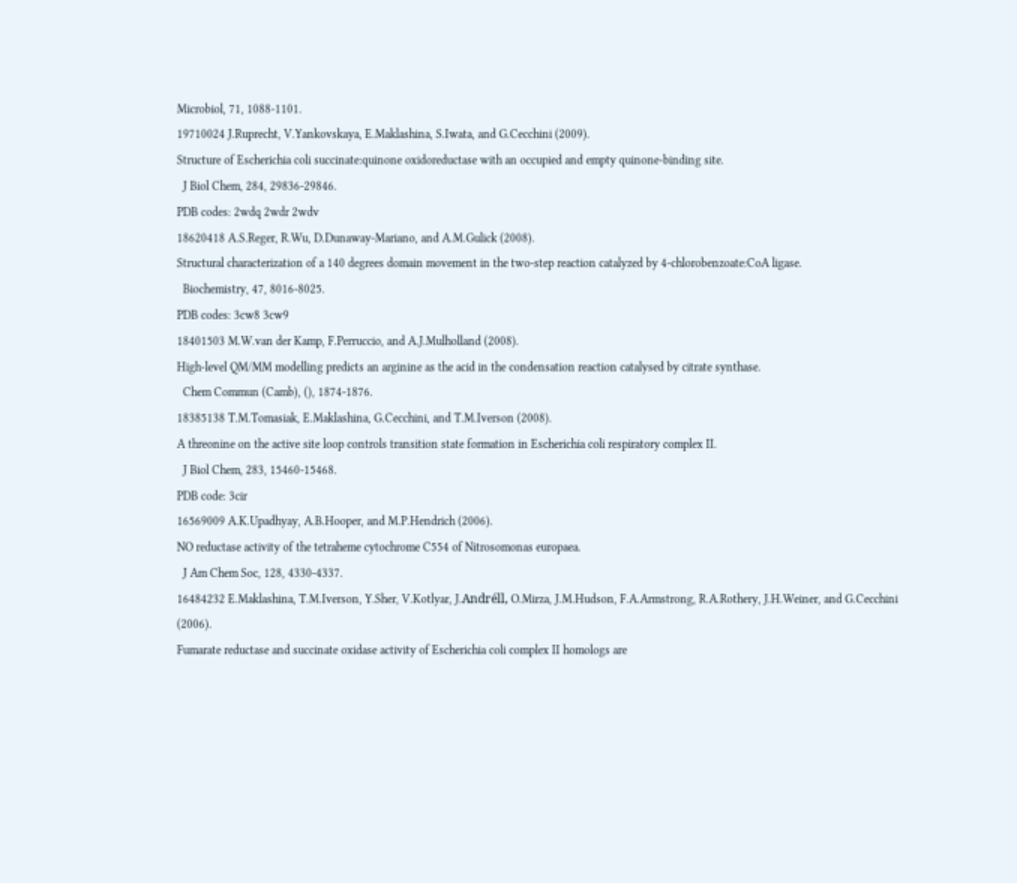Microbiol, 71, 1088-1101.
19710024 J.Ruprecht, V.Yankovskaya, E.Maklashina, S.Iwata, and G.Cecchini (2009).
Structure of Escherichia coli succinate:quinone oxidoreductase with an occupied and empty quinone-binding site.
  J Biol Chem, 284, 29836-29846.
PDB codes: 2wdq 2wdr 2wdv
18620418 A.S.Reger, R.Wu, D.Dunaway-Mariano, and A.M.Gulick (2008).
Structural characterization of a 140 degrees domain movement in the two-step reaction catalyzed by 4-chlorobenzoate:CoA ligase.
  Biochemistry, 47, 8016-8025.
PDB codes: 3cw8 3cw9
18401503 M.W.van der Kamp, F.Perruccio, and A.J.Mulholland (2008).
High-level QM/MM modelling predicts an arginine as the acid in the condensation reaction catalysed by citrate synthase.
  Chem Commun (Camb), (), 1874-1876.
18385138 T.M.Tomasiak, E.Maklashina, G.Cecchini, and T.M.Iverson (2008).
A threonine on the active site loop controls transition state formation in Escherichia coli respiratory complex II.
  J Biol Chem, 283, 15460-15468.
PDB code: 3cir
16569009 A.K.Upadhyay, A.B.Hooper, and M.P.Hendrich (2006).
NO reductase activity of the tetraheme cytochrome C554 of Nitrosomonas europaea.
  J Am Chem Soc, 128, 4330-4337.
16484232 E.Maklashina, T.M.Iverson, Y.Sher, V.Kotlyar, J.Andréll, O.Mirza, J.M.Hudson, F.A.Armstrong, R.A.Rothery, J.H.Weiner, and G.Cecchini (2006).
Fumarate reductase and succinate oxidase activity of Escherichia coli complex II homologs are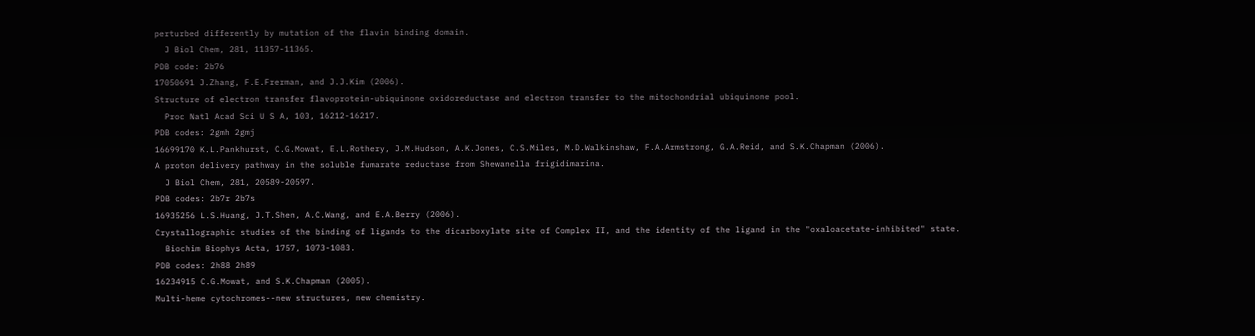perturbed differently by mutation of the flavin binding domain.
  J Biol Chem, 281, 11357-11365.
PDB code: 2b76
17050691 J.Zhang, F.E.Frerman, and J.J.Kim (2006).
Structure of electron transfer flavoprotein-ubiquinone oxidoreductase and electron transfer to the mitochondrial ubiquinone pool.
  Proc Natl Acad Sci U S A, 103, 16212-16217.
PDB codes: 2gmh 2gmj
16699170 K.L.Pankhurst, C.G.Mowat, E.L.Rothery, J.M.Hudson, A.K.Jones, C.S.Miles, M.D.Walkinshaw, F.A.Armstrong, G.A.Reid, and S.K.Chapman (2006).
A proton delivery pathway in the soluble fumarate reductase from Shewanella frigidimarina.
  J Biol Chem, 281, 20589-20597.
PDB codes: 2b7r 2b7s
16935256 L.S.Huang, J.T.Shen, A.C.Wang, and E.A.Berry (2006).
Crystallographic studies of the binding of ligands to the dicarboxylate site of Complex II, and the identity of the ligand in the "oxaloacetate-inhibited" state.
  Biochim Biophys Acta, 1757, 1073-1083.
PDB codes: 2h88 2h89
16234915 C.G.Mowat, and S.K.Chapman (2005).
Multi-heme cytochromes--new structures, new chemistry.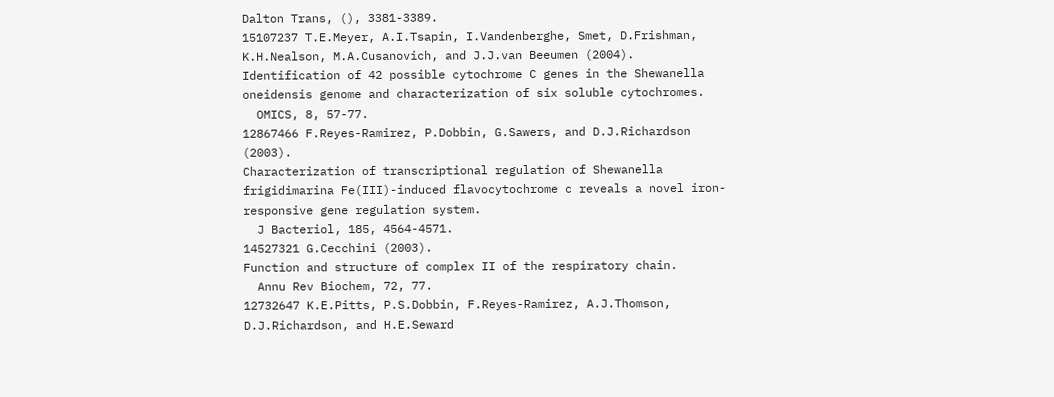Dalton Trans, (), 3381-3389.
15107237 T.E.Meyer, A.I.Tsapin, I.Vandenberghe, Smet, D.Frishman, K.H.Nealson, M.A.Cusanovich, and J.J.van Beeumen (2004).
Identification of 42 possible cytochrome C genes in the Shewanella oneidensis genome and characterization of six soluble cytochromes.
  OMICS, 8, 57-77.
12867466 F.Reyes-Ramirez, P.Dobbin, G.Sawers, and D.J.Richardson (2003).
Characterization of transcriptional regulation of Shewanella frigidimarina Fe(III)-induced flavocytochrome c reveals a novel iron-responsive gene regulation system.
  J Bacteriol, 185, 4564-4571.
14527321 G.Cecchini (2003).
Function and structure of complex II of the respiratory chain.
  Annu Rev Biochem, 72, 77.
12732647 K.E.Pitts, P.S.Dobbin, F.Reyes-Ramirez, A.J.Thomson, D.J.Richardson, and H.E.Seward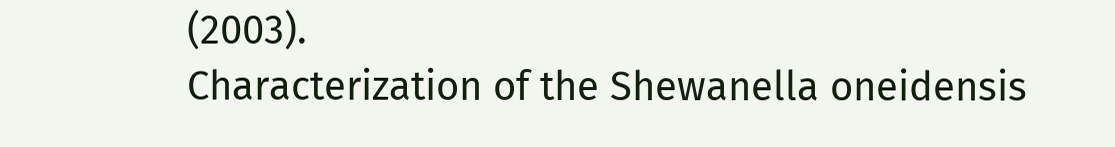(2003).
Characterization of the Shewanella oneidensis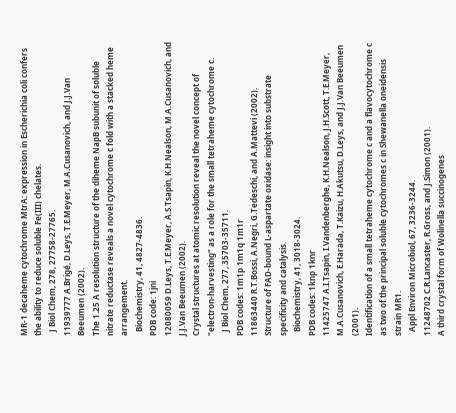MR-1 decaheme cytochrome MtrA: expression in Escherichia coli confers the ability to reduce soluble Fe(III) chelates.
  J Biol Chem, 278, 27758-27765.
11939777 A.Brigé, D.Leys, T.E.Meyer, M.A.Cusanovich, and J.J.Van Beeumen (2002).
The 1.25 A resolution structure of the diheme NapB subunit of soluble nitrate reductase reveals a novel cytochrome c fold with a stacked heme arrangement.
  Biochemistry, 41, 4827-4836.
PDB code: 1jni
12080059 D.Leys, T.E.Meyer, A.S.Tsapin, K.H.Nealson, M.A.Cusanovich, and J.J.Van Beeumen (2002).
Crystal structures at atomic resolution reveal the novel concept of "electron-harvesting" as a role for the small tetraheme cytochrome c.
  J Biol Chem, 277, 35703-35711.
PDB codes: 1m1p 1m1q 1m1r
11863440 R.T.Bossi, A.Negri, G.Tedeschi, and A.Mattevi (2002).
Structure of FAD-bound L-aspartate oxidase: insight into substrate specificity and catalysis.
  Biochemistry, 41, 3018-3024.
PDB codes: 1knp 1knr
11425747 A.I.Tsapin, I.Vandenberghe, K.H.Nealson, J.H.Scott, T.E.Meyer, M.A.Cusanovich, E.Harada, T.Kaizu, H.Akutsu, D.Leys, and J.J.Van Beeumen (2001).
Identification of a small tetraheme cytochrome c and a flavocytochrome c as two of the principal soluble cytochromes c in Shewanella oneidensis strain MR1.
  Appl Environ Microbiol, 67, 3236-3244.
11248702 C.R.Lancaster, R.Gross, and J.Simon (2001).
A third crystal form of Wolinella succinogenes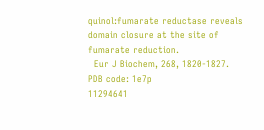quinol:fumarate reductase reveals domain closure at the site of fumarate reduction.
  Eur J Biochem, 268, 1820-1827.
PDB code: 1e7p
11294641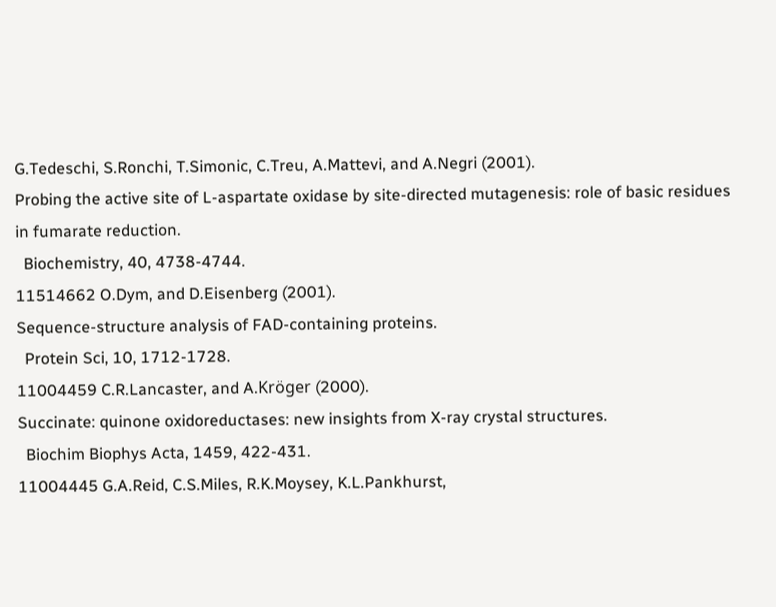G.Tedeschi, S.Ronchi, T.Simonic, C.Treu, A.Mattevi, and A.Negri (2001).
Probing the active site of L-aspartate oxidase by site-directed mutagenesis: role of basic residues in fumarate reduction.
  Biochemistry, 40, 4738-4744.
11514662 O.Dym, and D.Eisenberg (2001).
Sequence-structure analysis of FAD-containing proteins.
  Protein Sci, 10, 1712-1728.
11004459 C.R.Lancaster, and A.Kröger (2000).
Succinate: quinone oxidoreductases: new insights from X-ray crystal structures.
  Biochim Biophys Acta, 1459, 422-431.
11004445 G.A.Reid, C.S.Miles, R.K.Moysey, K.L.Pankhurst,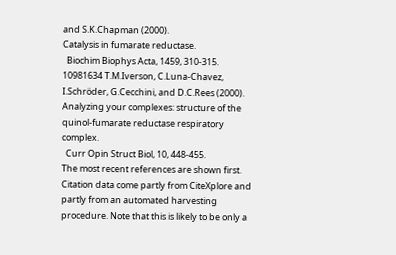and S.K.Chapman (2000).
Catalysis in fumarate reductase.
  Biochim Biophys Acta, 1459, 310-315.
10981634 T.M.Iverson, C.Luna-Chavez, I.Schröder, G.Cecchini, and D.C.Rees (2000).
Analyzing your complexes: structure of the quinol-fumarate reductase respiratory complex.
  Curr Opin Struct Biol, 10, 448-455.
The most recent references are shown first. Citation data come partly from CiteXplore and partly from an automated harvesting procedure. Note that this is likely to be only a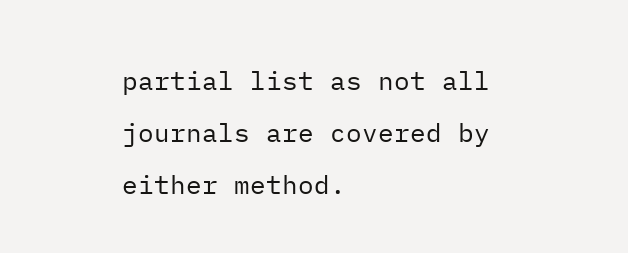partial list as not all journals are covered by either method.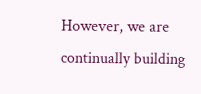However, we are continually building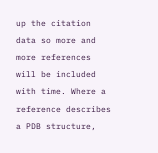up the citation data so more and more references will be included with time. Where a reference describes a PDB structure,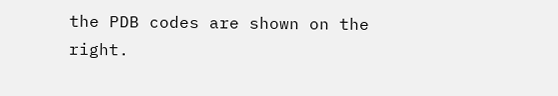the PDB codes are shown on the right.